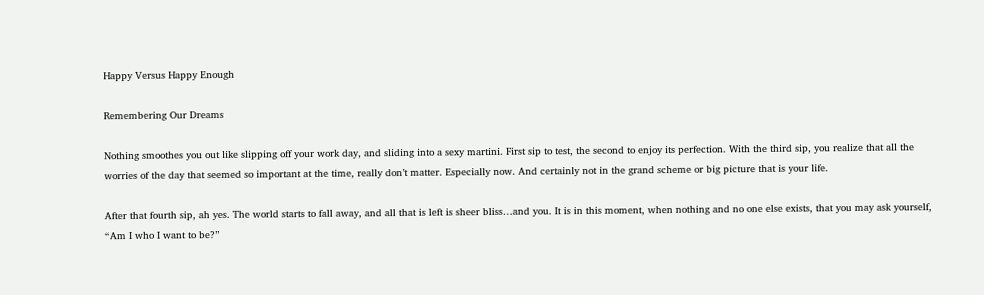Happy Versus Happy Enough

Remembering Our Dreams

Nothing smoothes you out like slipping off your work day, and sliding into a sexy martini. First sip to test, the second to enjoy its perfection. With the third sip, you realize that all the worries of the day that seemed so important at the time, really don’t matter. Especially now. And certainly not in the grand scheme or big picture that is your life.

After that fourth sip, ah yes. The world starts to fall away, and all that is left is sheer bliss…and you. It is in this moment, when nothing and no one else exists, that you may ask yourself,
“Am I who I want to be?”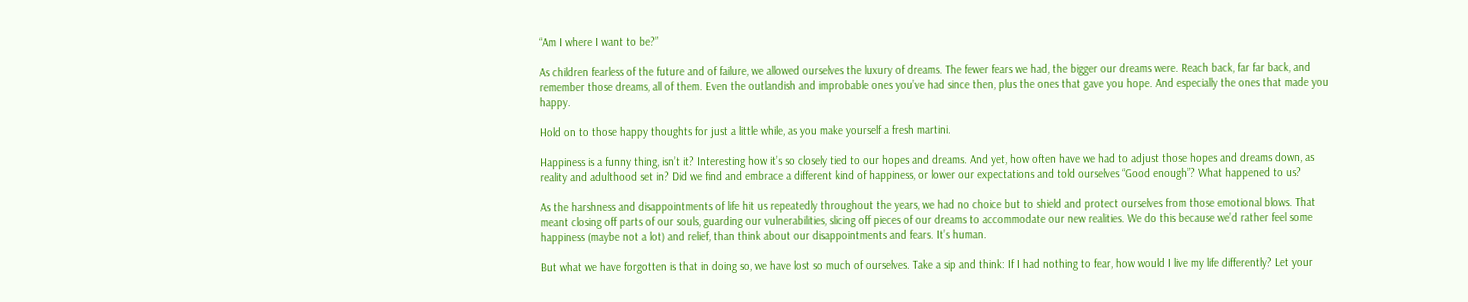“Am I where I want to be?”

As children fearless of the future and of failure, we allowed ourselves the luxury of dreams. The fewer fears we had, the bigger our dreams were. Reach back, far far back, and remember those dreams, all of them. Even the outlandish and improbable ones you’ve had since then, plus the ones that gave you hope. And especially the ones that made you happy.

Hold on to those happy thoughts for just a little while, as you make yourself a fresh martini.

Happiness is a funny thing, isn’t it? Interesting how it’s so closely tied to our hopes and dreams. And yet, how often have we had to adjust those hopes and dreams down, as reality and adulthood set in? Did we find and embrace a different kind of happiness, or lower our expectations and told ourselves “Good enough”? What happened to us?

As the harshness and disappointments of life hit us repeatedly throughout the years, we had no choice but to shield and protect ourselves from those emotional blows. That meant closing off parts of our souls, guarding our vulnerabilities, slicing off pieces of our dreams to accommodate our new realities. We do this because we’d rather feel some happiness (maybe not a lot) and relief, than think about our disappointments and fears. It’s human.

But what we have forgotten is that in doing so, we have lost so much of ourselves. Take a sip and think: If I had nothing to fear, how would I live my life differently? Let your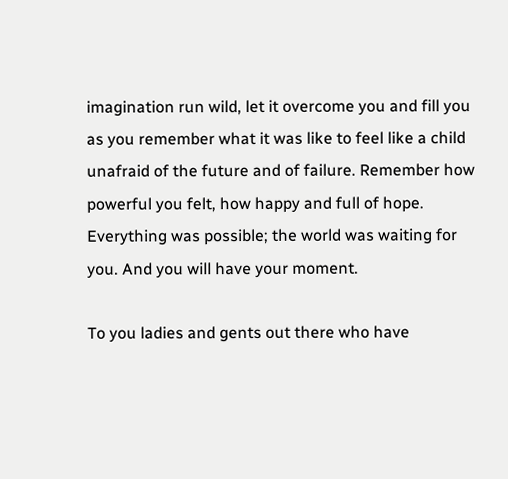imagination run wild, let it overcome you and fill you as you remember what it was like to feel like a child unafraid of the future and of failure. Remember how powerful you felt, how happy and full of hope. Everything was possible; the world was waiting for you. And you will have your moment.

To you ladies and gents out there who have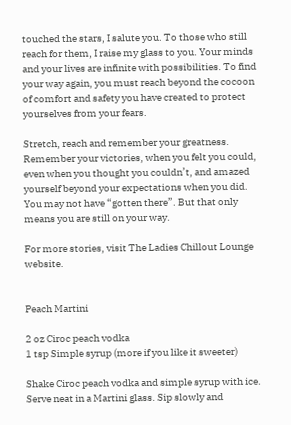touched the stars, I salute you. To those who still reach for them, I raise my glass to you. Your minds and your lives are infinite with possibilities. To find your way again, you must reach beyond the cocoon of comfort and safety you have created to protect yourselves from your fears.

Stretch, reach and remember your greatness. Remember your victories, when you felt you could, even when you thought you couldn’t, and amazed yourself beyond your expectations when you did. You may not have “gotten there”. But that only means you are still on your way.

For more stories, visit The Ladies Chillout Lounge website.


Peach Martini

2 oz Ciroc peach vodka
1 tsp Simple syrup (more if you like it sweeter)

Shake Ciroc peach vodka and simple syrup with ice. Serve neat in a Martini glass. Sip slowly and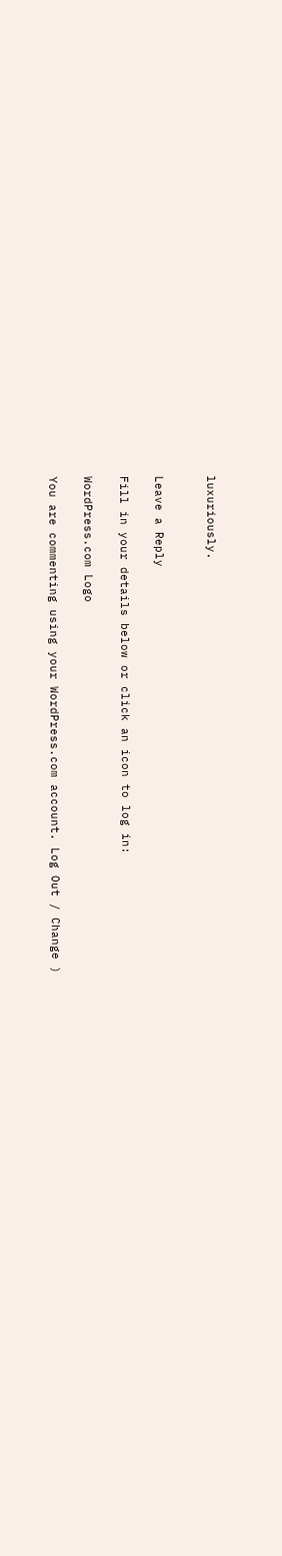luxuriously.


Leave a Reply

Fill in your details below or click an icon to log in:

WordPress.com Logo

You are commenting using your WordPress.com account. Log Out / Change )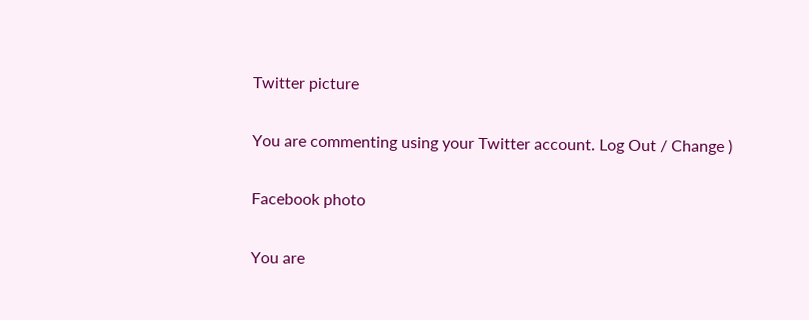Twitter picture

You are commenting using your Twitter account. Log Out / Change )

Facebook photo

You are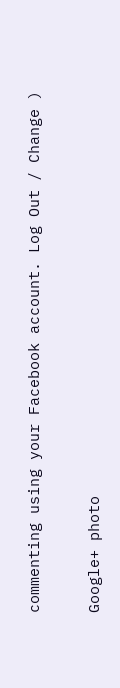commenting using your Facebook account. Log Out / Change )

Google+ photo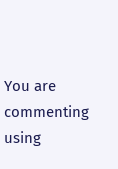You are commenting using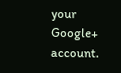your Google+ account.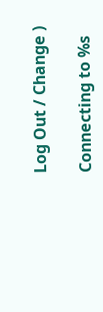Log Out / Change )

Connecting to %s